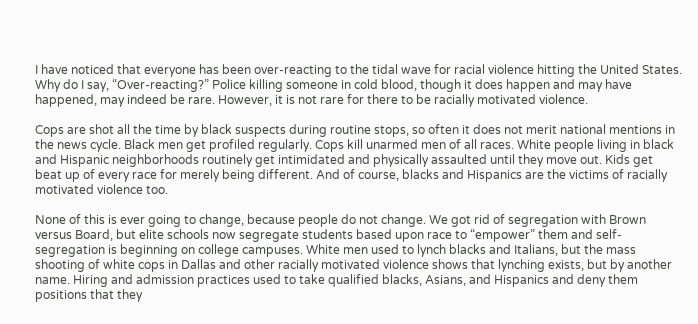I have noticed that everyone has been over-reacting to the tidal wave for racial violence hitting the United States. Why do I say, “Over-reacting?” Police killing someone in cold blood, though it does happen and may have happened, may indeed be rare. However, it is not rare for there to be racially motivated violence.

Cops are shot all the time by black suspects during routine stops, so often it does not merit national mentions in the news cycle. Black men get profiled regularly. Cops kill unarmed men of all races. White people living in black and Hispanic neighborhoods routinely get intimidated and physically assaulted until they move out. Kids get beat up of every race for merely being different. And of course, blacks and Hispanics are the victims of racially motivated violence too.

None of this is ever going to change, because people do not change. We got rid of segregation with Brown versus Board, but elite schools now segregate students based upon race to “empower” them and self-segregation is beginning on college campuses. White men used to lynch blacks and Italians, but the mass shooting of white cops in Dallas and other racially motivated violence shows that lynching exists, but by another name. Hiring and admission practices used to take qualified blacks, Asians, and Hispanics and deny them positions that they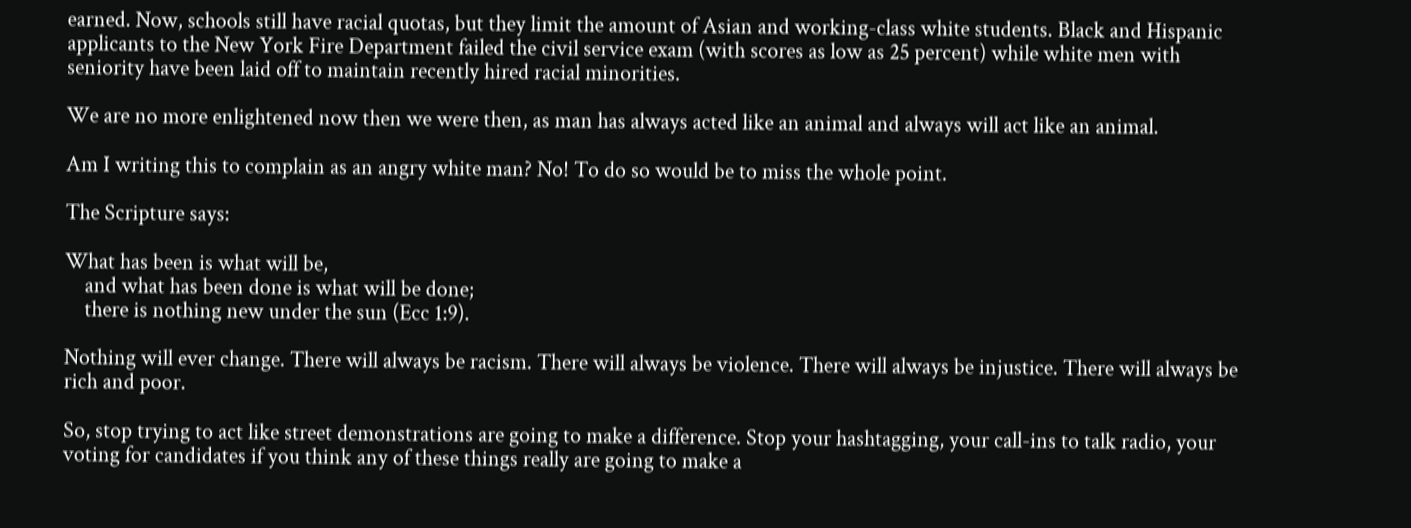earned. Now, schools still have racial quotas, but they limit the amount of Asian and working-class white students. Black and Hispanic applicants to the New York Fire Department failed the civil service exam (with scores as low as 25 percent) while white men with seniority have been laid off to maintain recently hired racial minorities.

We are no more enlightened now then we were then, as man has always acted like an animal and always will act like an animal.

Am I writing this to complain as an angry white man? No! To do so would be to miss the whole point.

The Scripture says:

What has been is what will be,
    and what has been done is what will be done;
    there is nothing new under the sun (Ecc 1:9).

Nothing will ever change. There will always be racism. There will always be violence. There will always be injustice. There will always be rich and poor.

So, stop trying to act like street demonstrations are going to make a difference. Stop your hashtagging, your call-ins to talk radio, your voting for candidates if you think any of these things really are going to make a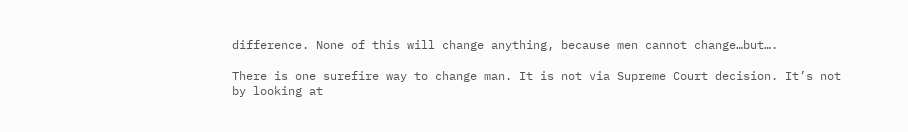difference. None of this will change anything, because men cannot change…but….

There is one surefire way to change man. It is not via Supreme Court decision. It’s not by looking at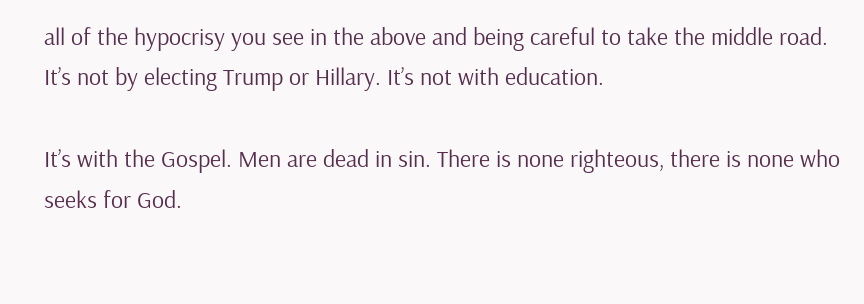all of the hypocrisy you see in the above and being careful to take the middle road. It’s not by electing Trump or Hillary. It’s not with education.

It’s with the Gospel. Men are dead in sin. There is none righteous, there is none who seeks for God.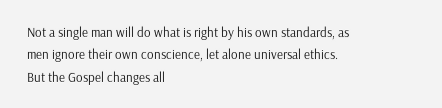Not a single man will do what is right by his own standards, as men ignore their own conscience, let alone universal ethics. But the Gospel changes all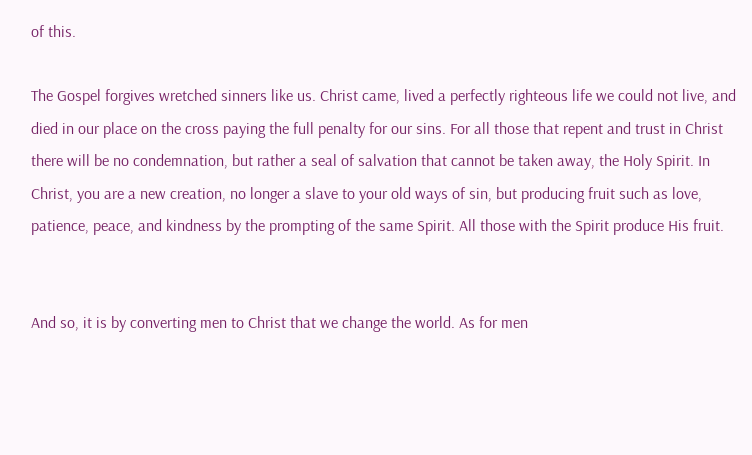of this.

The Gospel forgives wretched sinners like us. Christ came, lived a perfectly righteous life we could not live, and died in our place on the cross paying the full penalty for our sins. For all those that repent and trust in Christ there will be no condemnation, but rather a seal of salvation that cannot be taken away, the Holy Spirit. In Christ, you are a new creation, no longer a slave to your old ways of sin, but producing fruit such as love, patience, peace, and kindness by the prompting of the same Spirit. All those with the Spirit produce His fruit.


And so, it is by converting men to Christ that we change the world. As for men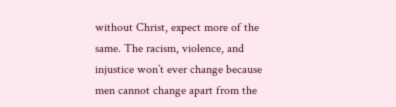without Christ, expect more of the same. The racism, violence, and injustice won’t ever change because men cannot change apart from the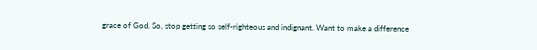grace of God. So, stop getting so self-righteous and indignant. Want to make a difference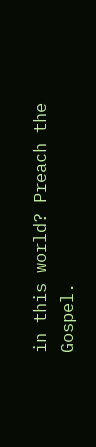in this world? Preach the Gospel.